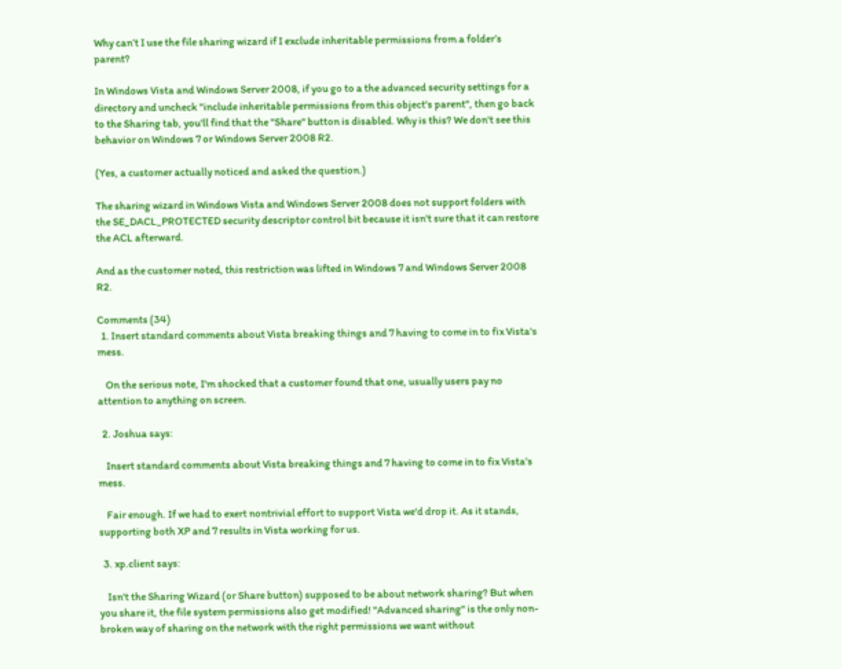Why can’t I use the file sharing wizard if I exclude inheritable permissions from a folder’s parent?

In Windows Vista and Windows Server 2008, if you go to a the advanced security settings for a directory and uncheck "include inheritable permissions from this object's parent", then go back to the Sharing tab, you'll find that the "Share" button is disabled. Why is this? We don't see this behavior on Windows 7 or Windows Server 2008 R2.

(Yes, a customer actually noticed and asked the question.)

The sharing wizard in Windows Vista and Windows Server 2008 does not support folders with the SE_DACL_PROTECTED security descriptor control bit because it isn't sure that it can restore the ACL afterward.

And as the customer noted, this restriction was lifted in Windows 7 and Windows Server 2008 R2.

Comments (34)
  1. Insert standard comments about Vista breaking things and 7 having to come in to fix Vista's mess.

    On the serious note, I'm shocked that a customer found that one, usually users pay no attention to anything on screen.

  2. Joshua says:

    Insert standard comments about Vista breaking things and 7 having to come in to fix Vista's mess.

    Fair enough. If we had to exert nontrivial effort to support Vista we'd drop it. As it stands, supporting both XP and 7 results in Vista working for us.

  3. xp.client says:

    Isn't the Sharing Wizard (or Share button) supposed to be about network sharing? But when you share it, the file system permissions also get modified! "Advanced sharing" is the only non-broken way of sharing on the network with the right permissions we want without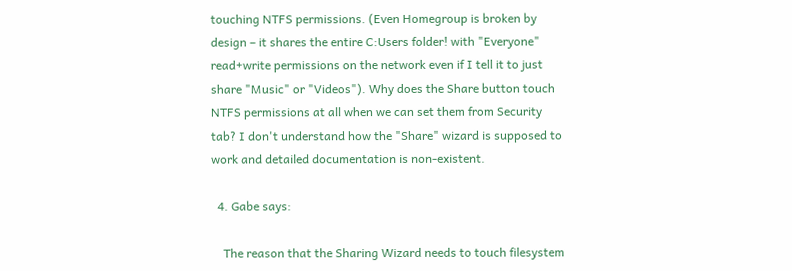touching NTFS permissions. (Even Homegroup is broken by design – it shares the entire C:Users folder! with "Everyone" read+write permissions on the network even if I tell it to just share "Music" or "Videos"). Why does the Share button touch NTFS permissions at all when we can set them from Security tab? I don't understand how the "Share" wizard is supposed to work and detailed documentation is non-existent.

  4. Gabe says:

    The reason that the Sharing Wizard needs to touch filesystem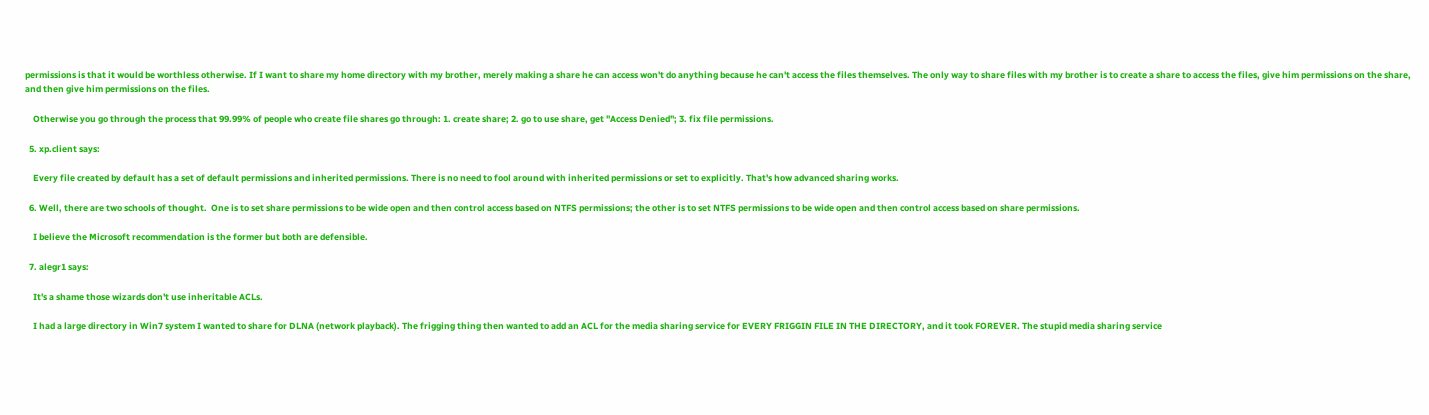permissions is that it would be worthless otherwise. If I want to share my home directory with my brother, merely making a share he can access won't do anything because he can't access the files themselves. The only way to share files with my brother is to create a share to access the files, give him permissions on the share, and then give him permissions on the files.

    Otherwise you go through the process that 99.99% of people who create file shares go through: 1. create share; 2. go to use share, get "Access Denied"; 3. fix file permissions.

  5. xp.client says:

    Every file created by default has a set of default permissions and inherited permissions. There is no need to fool around with inherited permissions or set to explicitly. That's how advanced sharing works.

  6. Well, there are two schools of thought.  One is to set share permissions to be wide open and then control access based on NTFS permissions; the other is to set NTFS permissions to be wide open and then control access based on share permissions.

    I believe the Microsoft recommendation is the former but both are defensible.

  7. alegr1 says:

    It's a shame those wizards don't use inheritable ACLs.

    I had a large directory in Win7 system I wanted to share for DLNA (network playback). The frigging thing then wanted to add an ACL for the media sharing service for EVERY FRIGGIN FILE IN THE DIRECTORY, and it took FOREVER. The stupid media sharing service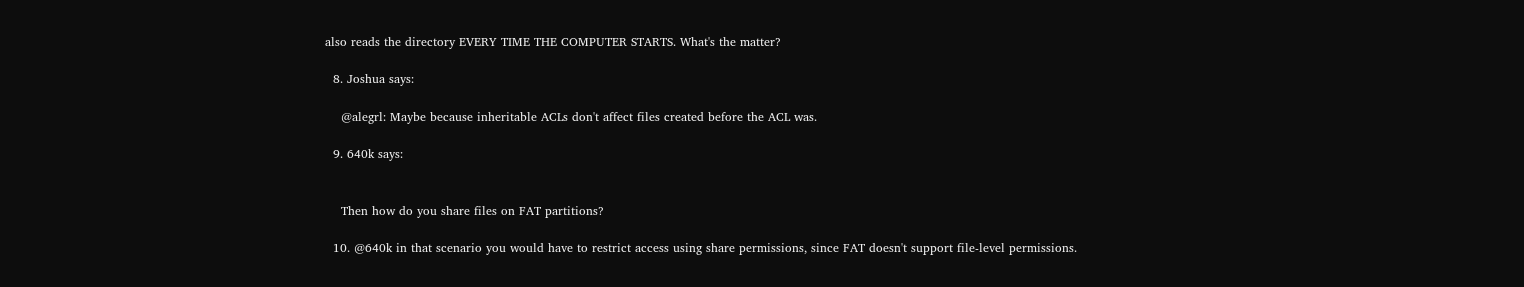also reads the directory EVERY TIME THE COMPUTER STARTS. What's the matter?

  8. Joshua says:

    @alegrl: Maybe because inheritable ACLs don't affect files created before the ACL was.

  9. 640k says:


    Then how do you share files on FAT partitions?

  10. @640k in that scenario you would have to restrict access using share permissions, since FAT doesn't support file-level permissions.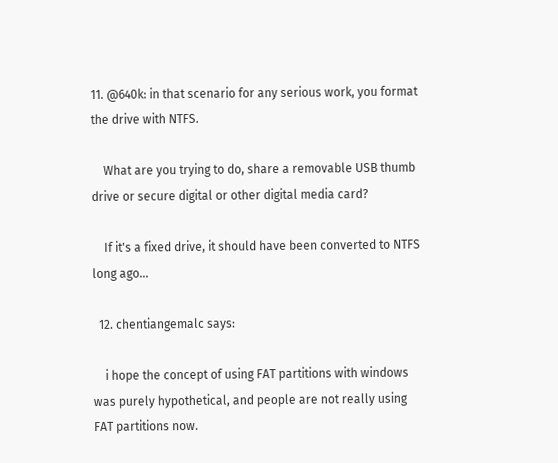11. @640k: in that scenario for any serious work, you format the drive with NTFS.

    What are you trying to do, share a removable USB thumb drive or secure digital or other digital media card?

    If it's a fixed drive, it should have been converted to NTFS long ago…

  12. chentiangemalc says:

    i hope the concept of using FAT partitions with windows was purely hypothetical, and people are not really using FAT partitions now.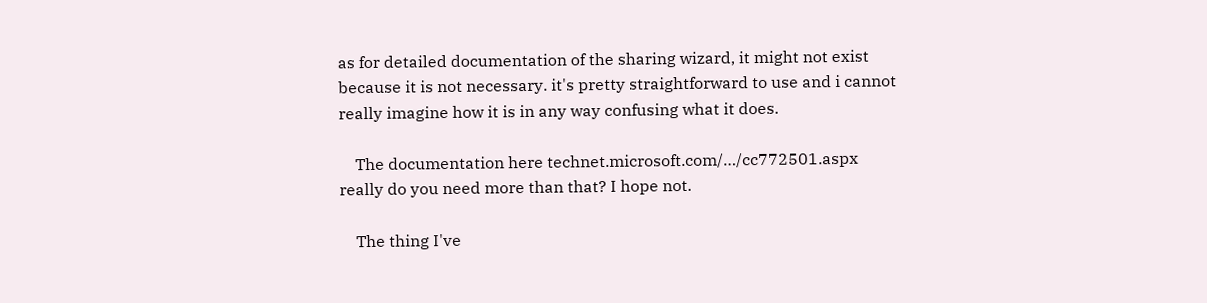as for detailed documentation of the sharing wizard, it might not exist because it is not necessary. it's pretty straightforward to use and i cannot really imagine how it is in any way confusing what it does.

    The documentation here technet.microsoft.com/…/cc772501.aspx really do you need more than that? I hope not.

    The thing I've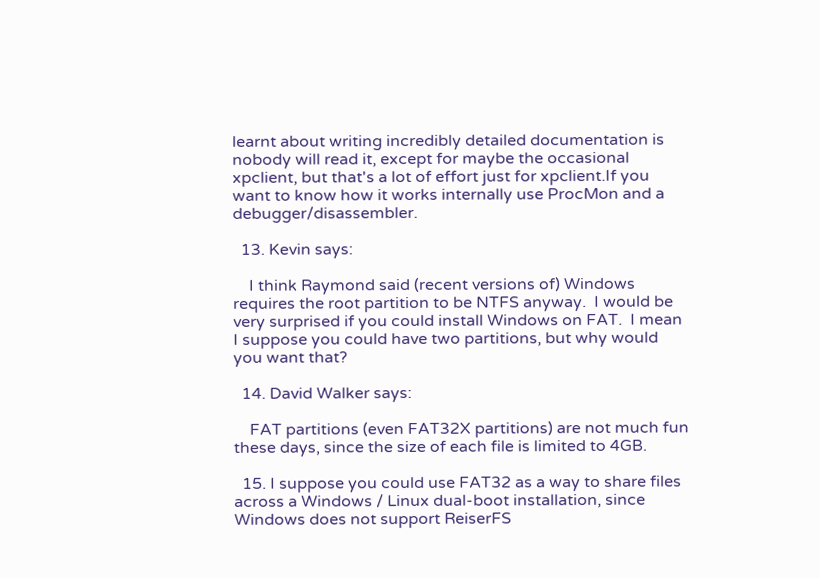learnt about writing incredibly detailed documentation is nobody will read it, except for maybe the occasional xpclient, but that's a lot of effort just for xpclient.If you want to know how it works internally use ProcMon and a debugger/disassembler.

  13. Kevin says:

    I think Raymond said (recent versions of) Windows requires the root partition to be NTFS anyway.  I would be very surprised if you could install Windows on FAT.  I mean I suppose you could have two partitions, but why would you want that?

  14. David Walker says:

    FAT partitions (even FAT32X partitions) are not much fun these days, since the size of each file is limited to 4GB.

  15. I suppose you could use FAT32 as a way to share files across a Windows / Linux dual-boot installation, since Windows does not support ReiserFS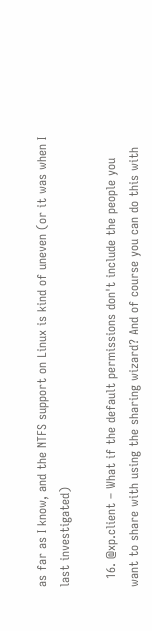as far as I know, and the NTFS support on Linux is kind of uneven (or it was when I last investigated)

  16. @xp.client – What if the default permissions don't include the people you want to share with using the sharing wizard? And of course you can do this with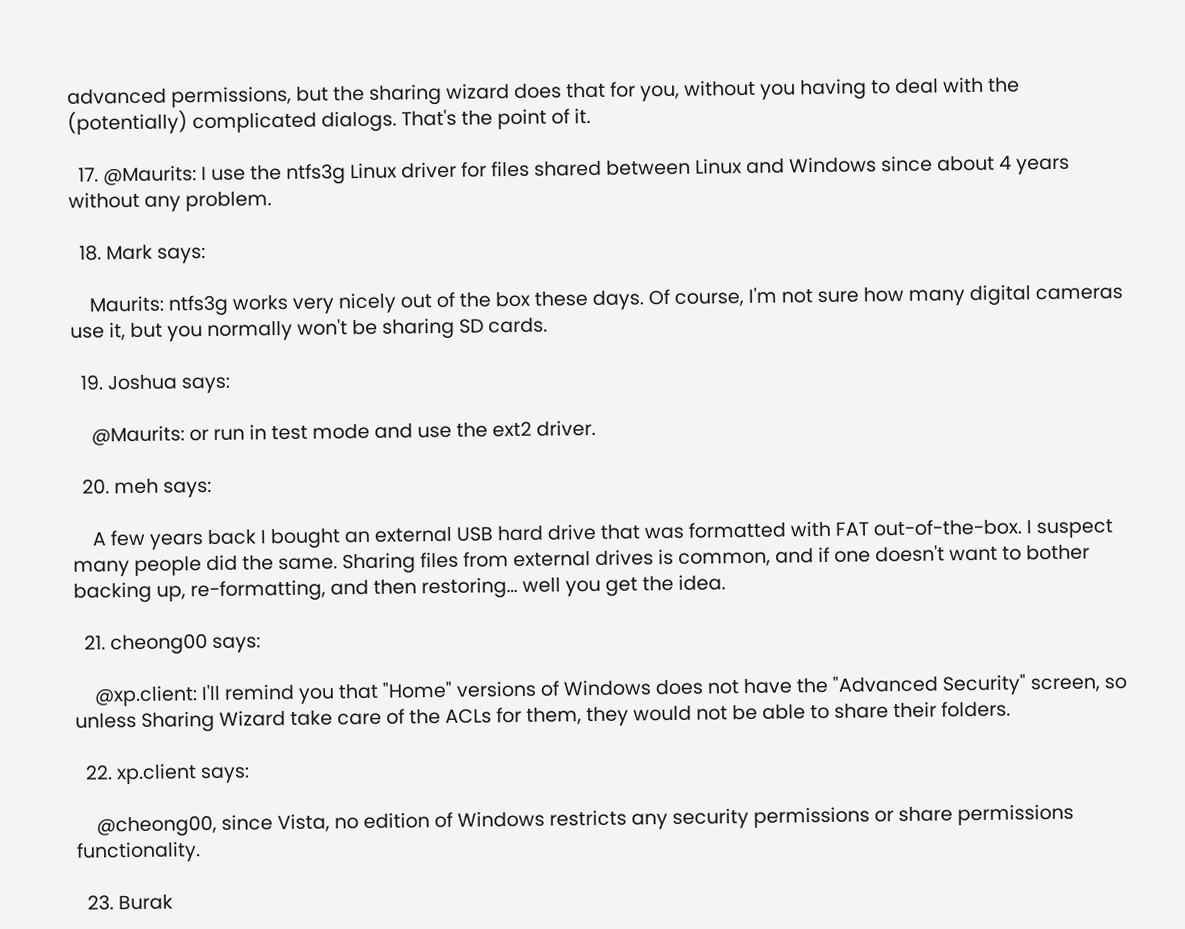advanced permissions, but the sharing wizard does that for you, without you having to deal with the (potentially) complicated dialogs. That's the point of it.

  17. @Maurits: I use the ntfs3g Linux driver for files shared between Linux and Windows since about 4 years without any problem.

  18. Mark says:

    Maurits: ntfs3g works very nicely out of the box these days. Of course, I'm not sure how many digital cameras use it, but you normally won't be sharing SD cards.

  19. Joshua says:

    @Maurits: or run in test mode and use the ext2 driver.

  20. meh says:

    A few years back I bought an external USB hard drive that was formatted with FAT out-of-the-box. I suspect many people did the same. Sharing files from external drives is common, and if one doesn't want to bother backing up, re-formatting, and then restoring… well you get the idea.

  21. cheong00 says:

    @xp.client: I'll remind you that "Home" versions of Windows does not have the "Advanced Security" screen, so unless Sharing Wizard take care of the ACLs for them, they would not be able to share their folders.

  22. xp.client says:

    @cheong00, since Vista, no edition of Windows restricts any security permissions or share permissions functionality.

  23. Burak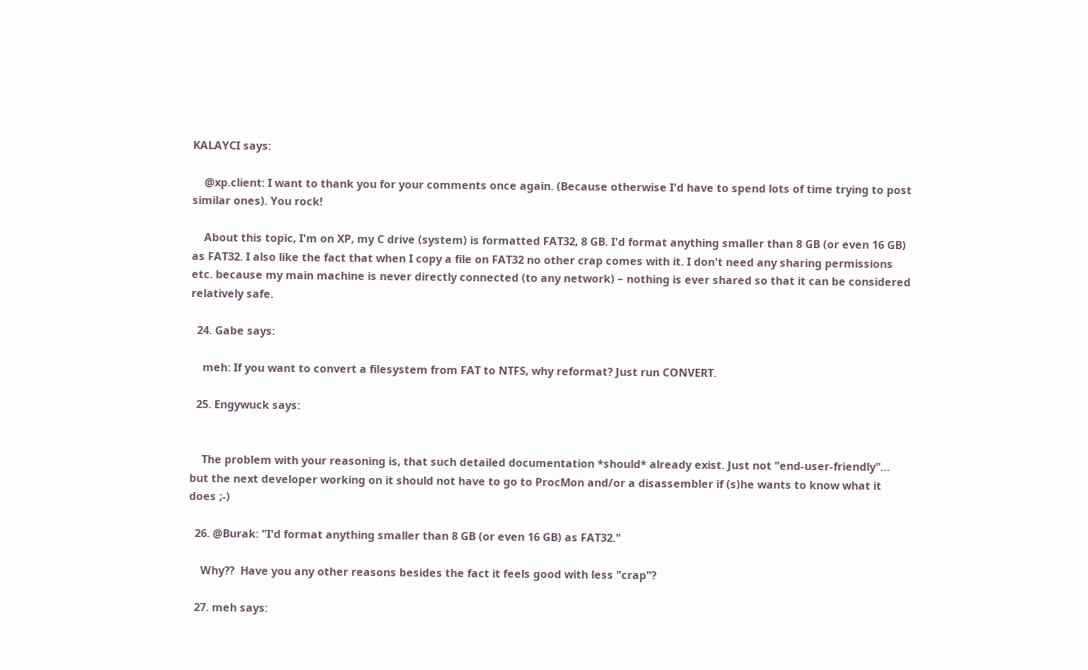KALAYCI says:

    @xp.client: I want to thank you for your comments once again. (Because otherwise I'd have to spend lots of time trying to post similar ones). You rock!

    About this topic, I'm on XP, my C drive (system) is formatted FAT32, 8 GB. I'd format anything smaller than 8 GB (or even 16 GB) as FAT32. I also like the fact that when I copy a file on FAT32 no other crap comes with it. I don't need any sharing permissions etc. because my main machine is never directly connected (to any network) – nothing is ever shared so that it can be considered relatively safe.

  24. Gabe says:

    meh: If you want to convert a filesystem from FAT to NTFS, why reformat? Just run CONVERT.

  25. Engywuck says:


    The problem with your reasoning is, that such detailed documentation *should* already exist. Just not "end-user-friendly"… but the next developer working on it should not have to go to ProcMon and/or a disassembler if (s)he wants to know what it does ;-)

  26. @Burak: "I'd format anything smaller than 8 GB (or even 16 GB) as FAT32."

    Why??  Have you any other reasons besides the fact it feels good with less "crap"?

  27. meh says: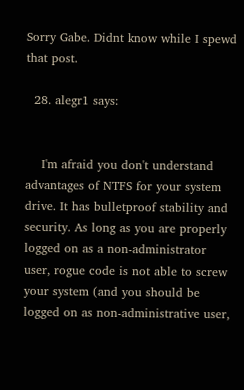Sorry Gabe. Didnt know while I spewd that post.

  28. alegr1 says:


    I'm afraid you don't understand advantages of NTFS for your system drive. It has bulletproof stability and security. As long as you are properly logged on as a non-administrator user, rogue code is not able to screw your system (and you should be logged on as non-administrative user,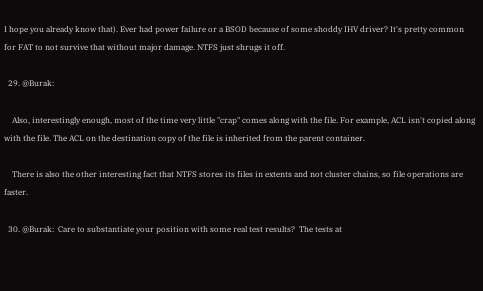I hope you already know that). Ever had power failure or a BSOD because of some shoddy IHV driver? It's pretty common for FAT to not survive that without major damage. NTFS just shrugs it off.

  29. @Burak:

    Also, interestingly enough, most of the time very little "crap" comes along with the file. For example, ACL isn't copied along with the file. The ACL on the destination copy of the file is inherited from the parent container.

    There is also the other interesting fact that NTFS stores its files in extents and not cluster chains, so file operations are faster.

  30. @Burak:  Care to substantiate your position with some real test results?  The tests at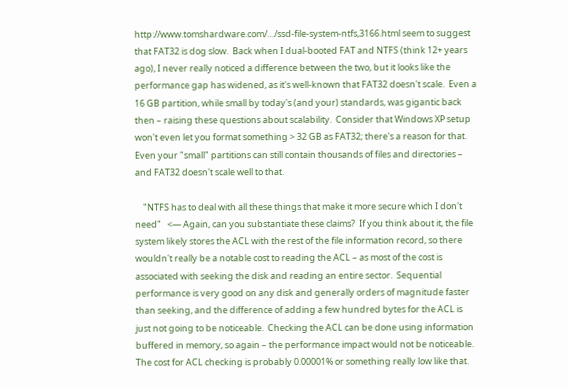http://www.tomshardware.com/…/ssd-file-system-ntfs,3166.html seem to suggest that FAT32 is dog slow.  Back when I dual-booted FAT and NTFS (think 12+ years ago), I never really noticed a difference between the two, but it looks like the performance gap has widened, as it's well-known that FAT32 doesn't scale.  Even a 16 GB partition, while small by today's (and your) standards, was gigantic back then – raising these questions about scalability.  Consider that Windows XP setup won't even let you format something > 32 GB as FAT32; there's a reason for that.  Even your "small" partitions can still contain thousands of files and directories – and FAT32 doesn't scale well to that.

    "NTFS has to deal with all these things that make it more secure which I don't need"   <— Again, can you substantiate these claims?  If you think about it, the file system likely stores the ACL with the rest of the file information record, so there wouldn't really be a notable cost to reading the ACL – as most of the cost is associated with seeking the disk and reading an entire sector.  Sequential performance is very good on any disk and generally orders of magnitude faster than seeking, and the difference of adding a few hundred bytes for the ACL is just not going to be noticeable.  Checking the ACL can be done using information buffered in memory, so again – the performance impact would not be noticeable.  The cost for ACL checking is probably 0.00001% or something really low like that.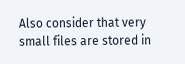Also consider that very small files are stored in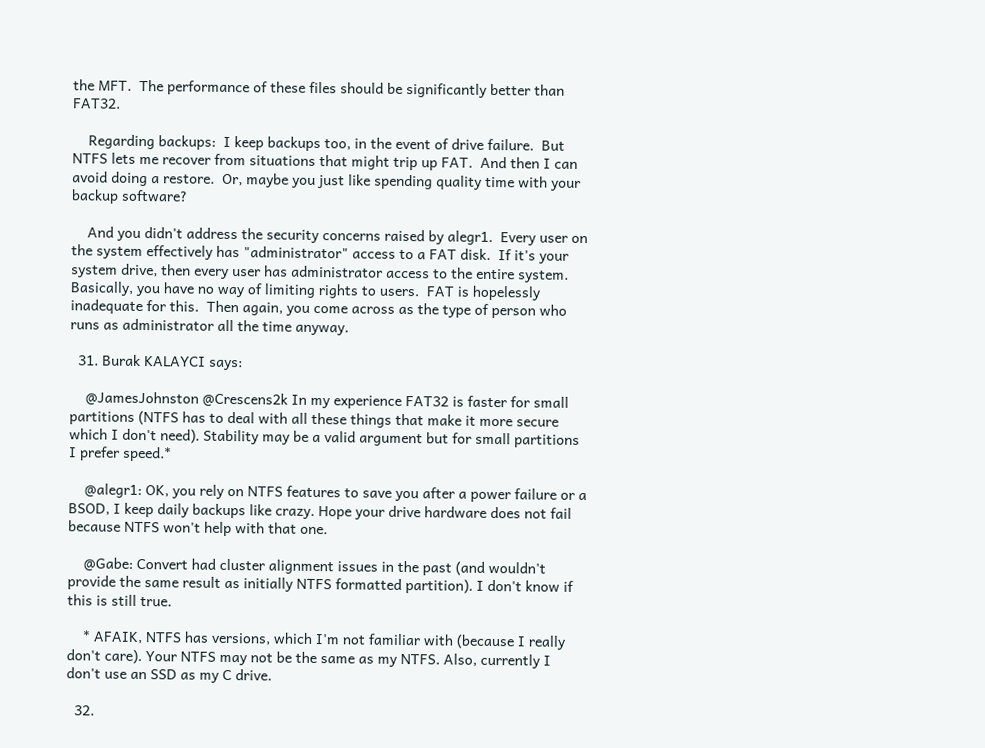the MFT.  The performance of these files should be significantly better than FAT32.

    Regarding backups:  I keep backups too, in the event of drive failure.  But NTFS lets me recover from situations that might trip up FAT.  And then I can avoid doing a restore.  Or, maybe you just like spending quality time with your backup software?

    And you didn't address the security concerns raised by alegr1.  Every user on the system effectively has "administrator" access to a FAT disk.  If it's your system drive, then every user has administrator access to the entire system.  Basically, you have no way of limiting rights to users.  FAT is hopelessly inadequate for this.  Then again, you come across as the type of person who runs as administrator all the time anyway.

  31. Burak KALAYCI says:

    @JamesJohnston @Crescens2k In my experience FAT32 is faster for small partitions (NTFS has to deal with all these things that make it more secure which I don't need). Stability may be a valid argument but for small partitions I prefer speed.*

    @alegr1: OK, you rely on NTFS features to save you after a power failure or a BSOD, I keep daily backups like crazy. Hope your drive hardware does not fail because NTFS won't help with that one.

    @Gabe: Convert had cluster alignment issues in the past (and wouldn't provide the same result as initially NTFS formatted partition). I don't know if this is still true.

    * AFAIK, NTFS has versions, which I'm not familiar with (because I really don't care). Your NTFS may not be the same as my NTFS. Also, currently I don't use an SSD as my C drive.

  32.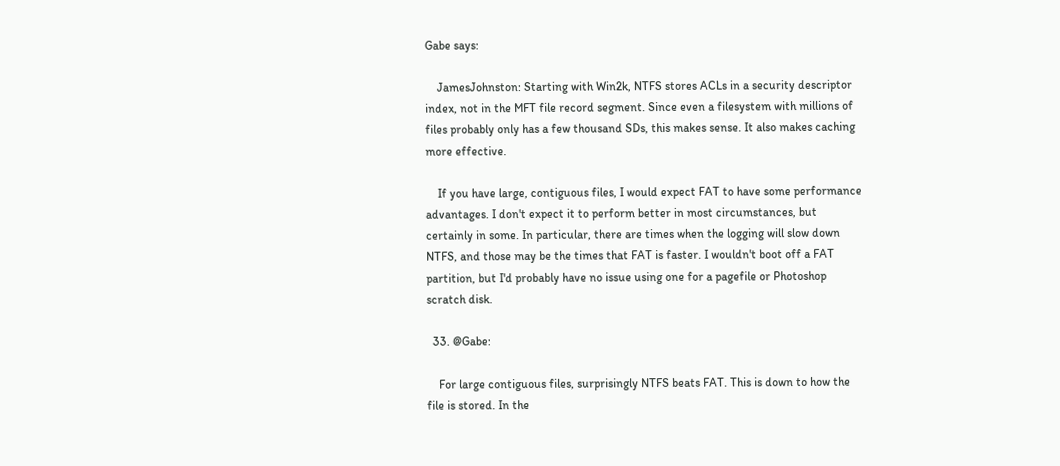Gabe says:

    JamesJohnston: Starting with Win2k, NTFS stores ACLs in a security descriptor index, not in the MFT file record segment. Since even a filesystem with millions of files probably only has a few thousand SDs, this makes sense. It also makes caching more effective.

    If you have large, contiguous files, I would expect FAT to have some performance advantages. I don't expect it to perform better in most circumstances, but certainly in some. In particular, there are times when the logging will slow down NTFS, and those may be the times that FAT is faster. I wouldn't boot off a FAT partition, but I'd probably have no issue using one for a pagefile or Photoshop scratch disk.

  33. @Gabe:

    For large contiguous files, surprisingly NTFS beats FAT. This is down to how the file is stored. In the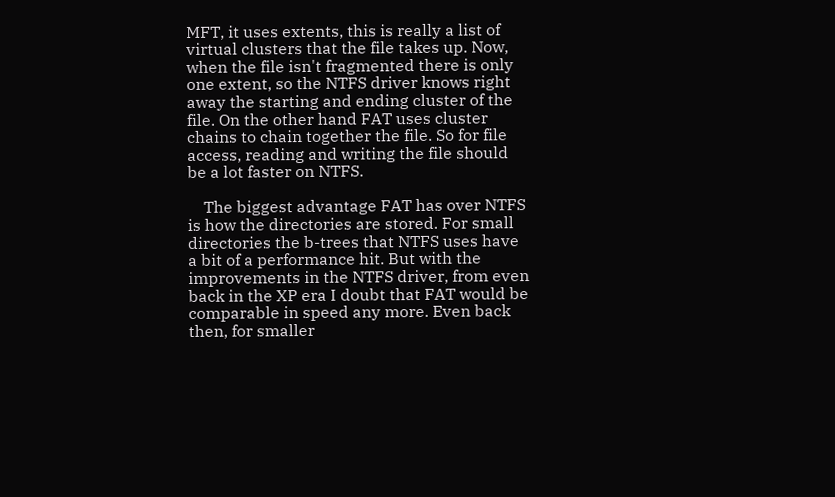MFT, it uses extents, this is really a list of virtual clusters that the file takes up. Now, when the file isn't fragmented there is only one extent, so the NTFS driver knows right away the starting and ending cluster of the file. On the other hand FAT uses cluster chains to chain together the file. So for file access, reading and writing the file should be a lot faster on NTFS.

    The biggest advantage FAT has over NTFS is how the directories are stored. For small directories the b-trees that NTFS uses have a bit of a performance hit. But with the improvements in the NTFS driver, from even back in the XP era I doubt that FAT would be comparable in speed any more. Even back then, for smaller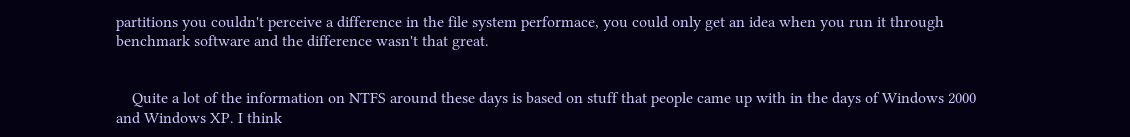partitions you couldn't perceive a difference in the file system performace, you could only get an idea when you run it through benchmark software and the difference wasn't that great.


    Quite a lot of the information on NTFS around these days is based on stuff that people came up with in the days of Windows 2000 and Windows XP. I think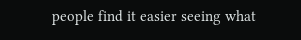people find it easier seeing what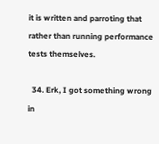it is written and parroting that rather than running performance tests themselves.

  34. Erk, I got something wrong in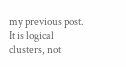my previous post. It is logical clusters, not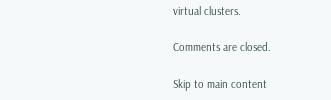virtual clusters.

Comments are closed.

Skip to main content